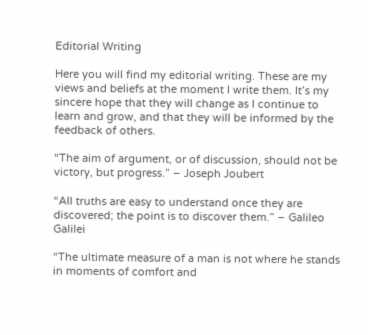Editorial Writing

Here you will find my editorial writing. These are my views and beliefs at the moment I write them. It’s my sincere hope that they will change as I continue to learn and grow, and that they will be informed by the feedback of others.

“The aim of argument, or of discussion, should not be victory, but progress.” – Joseph Joubert

“All truths are easy to understand once they are discovered; the point is to discover them.” – Galileo Galilei

“The ultimate measure of a man is not where he stands in moments of comfort and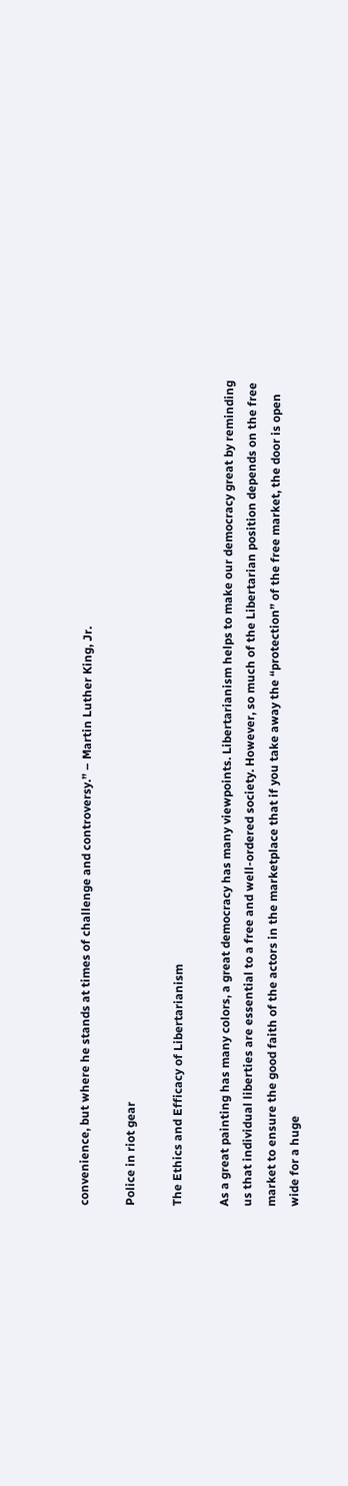convenience, but where he stands at times of challenge and controversy.” – Martin Luther King, Jr.

Police in riot gear

The Ethics and Efficacy of Libertarianism

As a great painting has many colors, a great democracy has many viewpoints. Libertarianism helps to make our democracy great by reminding us that individual liberties are essential to a free and well-ordered society. However, so much of the Libertarian position depends on the free market to ensure the good faith of the actors in the marketplace that if you take away the “protection” of the free market, the door is open wide for a huge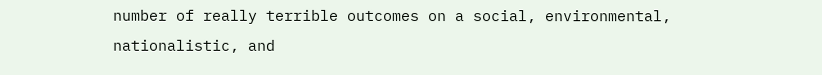number of really terrible outcomes on a social, environmental, nationalistic, and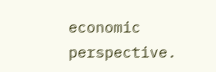economic perspective.